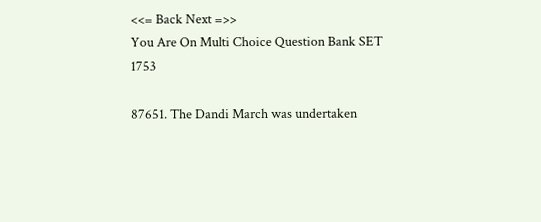<<= Back Next =>>
You Are On Multi Choice Question Bank SET 1753

87651. The Dandi March was undertaken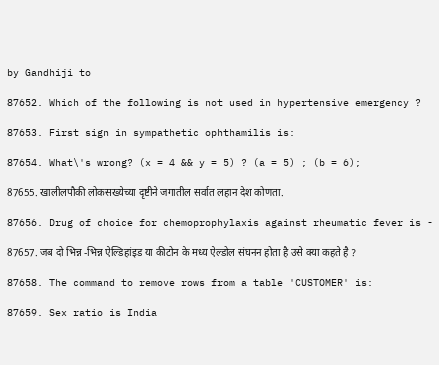by Gandhiji to

87652. Which of the following is not used in hypertensive emergency ?

87653. First sign in sympathetic ophthamilis is:

87654. What\'s wrong? (x = 4 && y = 5) ? (a = 5) ; (b = 6);

87655. खालीलपौकी लोकसख्येच्या दृष्टीने जगातील सर्वात लहान देश कोणता.

87656. Drug of choice for chemoprophylaxis against rheumatic fever is -

87657. जब दो भिन्न -भिन्न ऐल्डिहांइड या कीटोन के मध्य ऐल्डोल संघनन होता है उसे क्या कहते है ?

87658. The command to remove rows from a table 'CUSTOMER' is:

87659. Sex ratio is India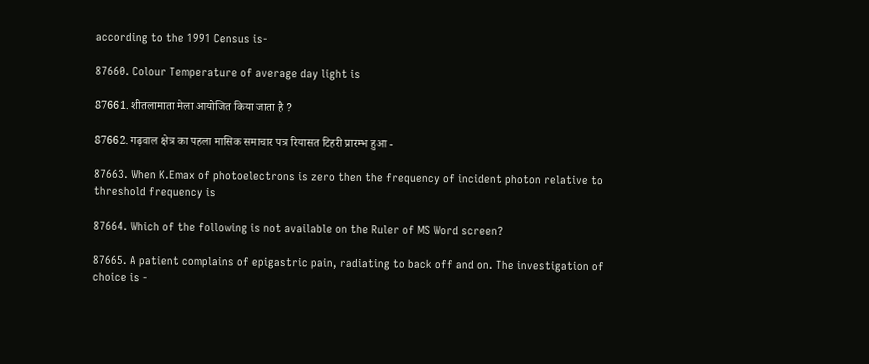according to the 1991 Census is-

87660. Colour Temperature of average day light is

87661. शीतलामाता मेला आयोजित किया जाता है ?

87662. गढ़वाल क्षेत्र का पहला मासिक समाचार पत्र रियासत टिहरी प्रारम्भ हुआ -

87663. When K.Emax of photoelectrons is zero then the frequency of incident photon relative to threshold frequency is

87664. Which of the following is not available on the Ruler of MS Word screen?

87665. A patient complains of epigastric pain, radiating to back off and on. The investigation of choice is -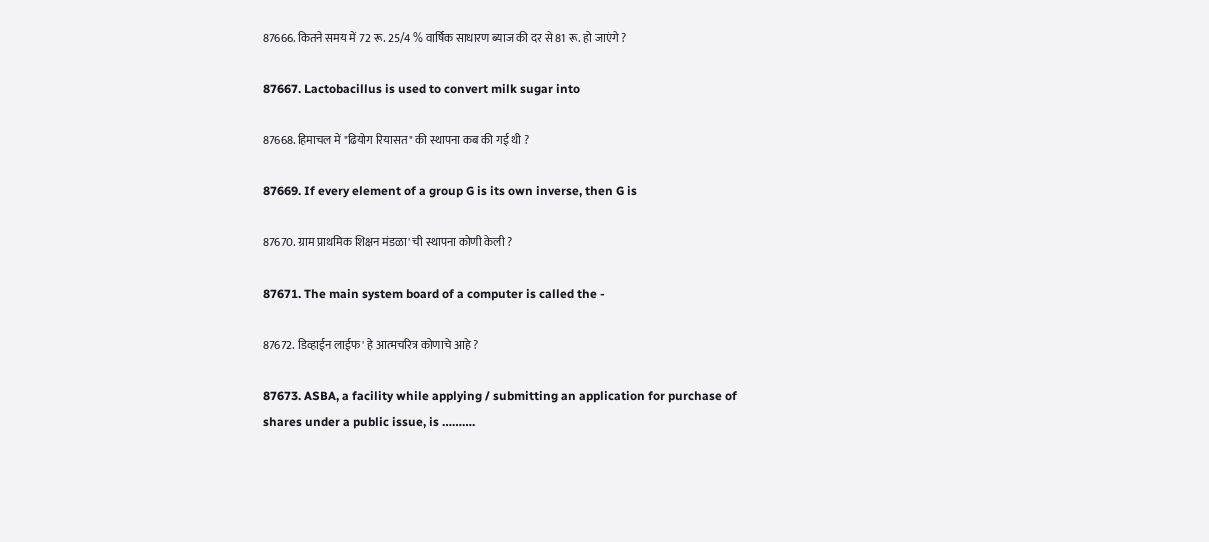87666. कितने समय में 72 रू. 25/4 % वार्षिक साधारण ब्याज की दर से 81 रू. हो जाएंगे ?

87667. Lactobacillus is used to convert milk sugar into

87668. हिमाचल में "ढियोग रियासत" की स्थापना कब की गई थी ?

87669. If every element of a group G is its own inverse, then G is

87670. ग्राम प्राथमिक शिक्षन मंडळा' ची स्थापना कोणी केली ?

87671. The main system board of a computer is called the -

87672. डिव्हाईन लाईफ' हे आत्मचरित्र कोणाचे आहे ?

87673. ASBA, a facility while applying / submitting an application for purchase of shares under a public issue, is ……….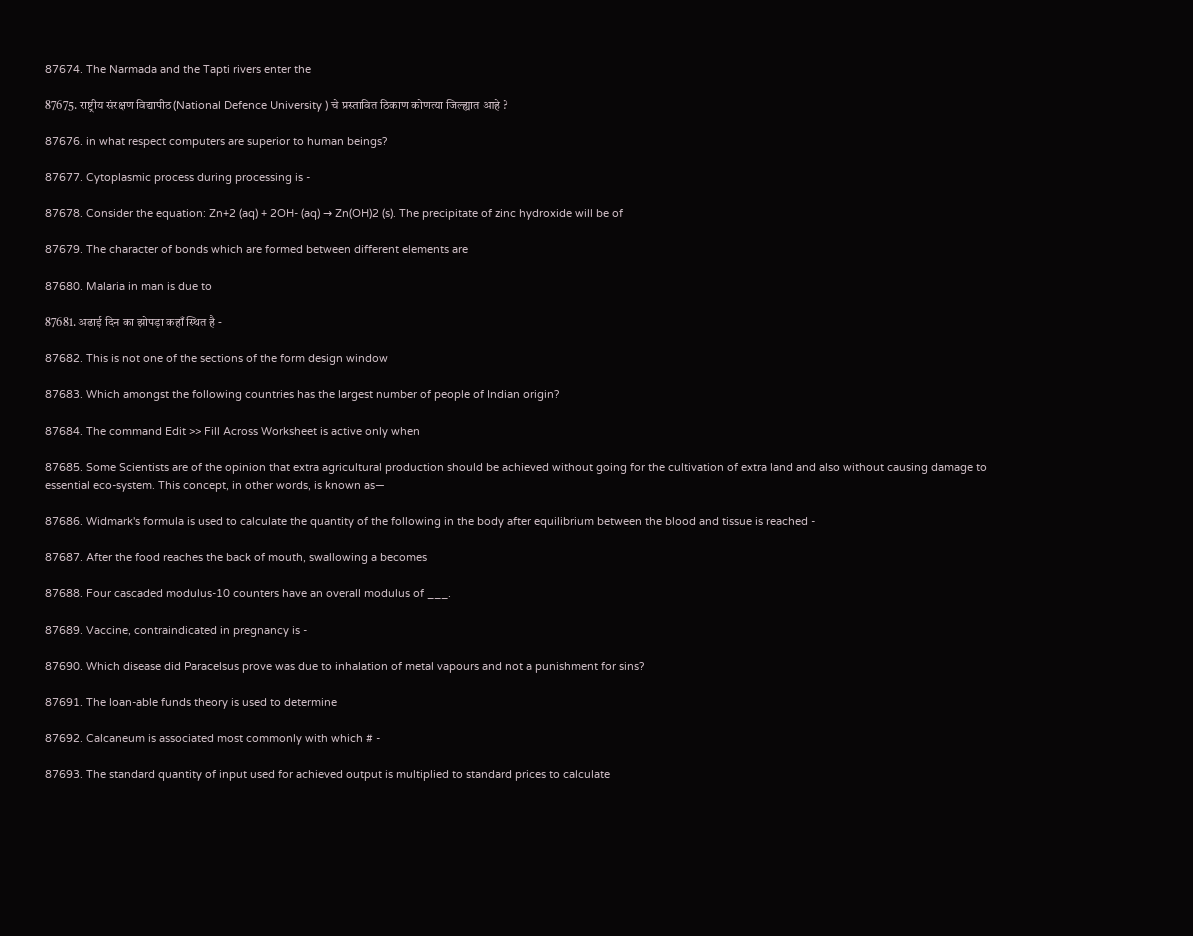87674. The Narmada and the Tapti rivers enter the

87675. राष्ट्रीय संरक्षण विद्यापीठ(National Defence University ) चे प्रस्तावित ठिकाण कोणत्या जिल्ह्यात आहे ?

87676. in what respect computers are superior to human beings?

87677. Cytoplasmic process during processing is -

87678. Consider the equation: Zn+2 (aq) + 2OH- (aq) → Zn(OH)2 (s). The precipitate of zinc hydroxide will be of

87679. The character of bonds which are formed between different elements are

87680. Malaria in man is due to

87681. अढाई दिन का झोपड़ा कहाँ स्थित है -

87682. This is not one of the sections of the form design window

87683. Which amongst the following countries has the largest number of people of Indian origin?

87684. The command Edit >> Fill Across Worksheet is active only when

87685. Some Scientists are of the opinion that extra agricultural production should be achieved without going for the cultivation of extra land and also without causing damage to essential eco-system. This concept, in other words, is known as—

87686. Widmark's formula is used to calculate the quantity of the following in the body after equilibrium between the blood and tissue is reached -

87687. After the food reaches the back of mouth, swallowing a becomes

87688. Four cascaded modulus-10 counters have an overall modulus of ___.

87689. Vaccine, contraindicated in pregnancy is -

87690. Which disease did Paracelsus prove was due to inhalation of metal vapours and not a punishment for sins?

87691. The loan-able funds theory is used to determine

87692. Calcaneum is associated most commonly with which # -

87693. The standard quantity of input used for achieved output is multiplied to standard prices to calculate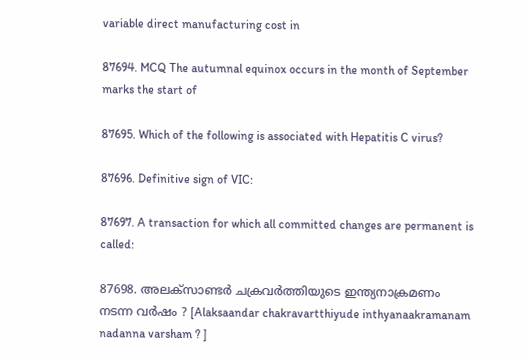variable direct manufacturing cost in

87694. MCQ The autumnal equinox occurs in the month of September marks the start of

87695. Which of the following is associated with Hepatitis C virus?

87696. Definitive sign of VIC:

87697. A transaction for which all committed changes are permanent is called:

87698. അലക്‌സാണ്ടര്‍ ചക്രവര്‍ത്തിയുടെ ഇന്ത്യനാക്രമണം നടന്ന വര്‍ഷം ? [Alaksaandar chakravartthiyude inthyanaakramanam nadanna varsham ? ]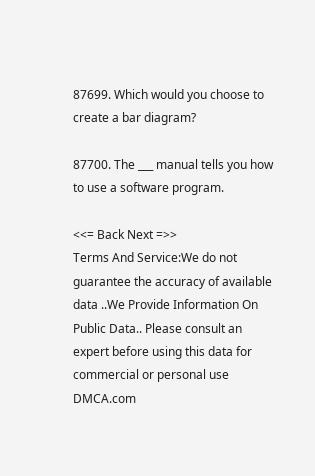87699. Which would you choose to create a bar diagram?

87700. The ___ manual tells you how to use a software program.

<<= Back Next =>>
Terms And Service:We do not guarantee the accuracy of available data ..We Provide Information On Public Data.. Please consult an expert before using this data for commercial or personal use
DMCA.com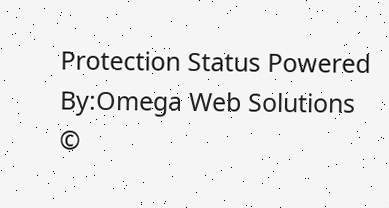Protection Status Powered By:Omega Web Solutions
©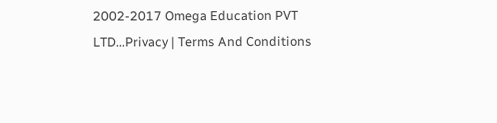2002-2017 Omega Education PVT LTD...Privacy | Terms And Conditions